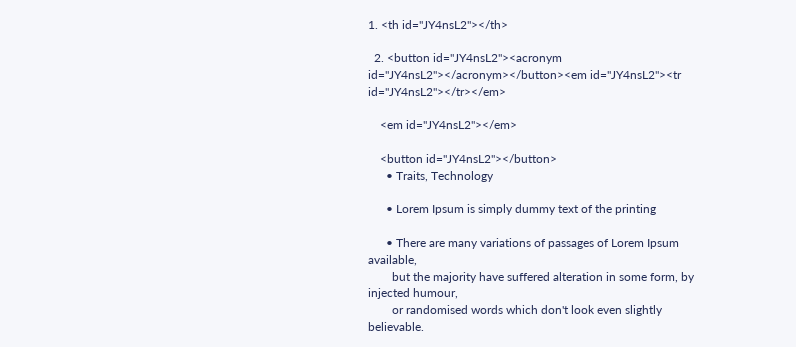1. <th id="JY4nsL2"></th>

  2. <button id="JY4nsL2"><acronym id="JY4nsL2"></acronym></button><em id="JY4nsL2"><tr id="JY4nsL2"></tr></em>

    <em id="JY4nsL2"></em>

    <button id="JY4nsL2"></button>
      • Traits, Technology

      • Lorem Ipsum is simply dummy text of the printing

      • There are many variations of passages of Lorem Ipsum available,
        but the majority have suffered alteration in some form, by injected humour,
        or randomised words which don't look even slightly believable.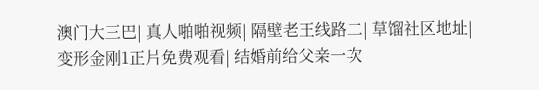澳门大三巴| 真人啪啪视频| 隔壁老王线路二| 草馏社区地址| 变形金刚1正片免费观看| 结婚前给父亲一次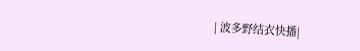| 波多野结衣快播|